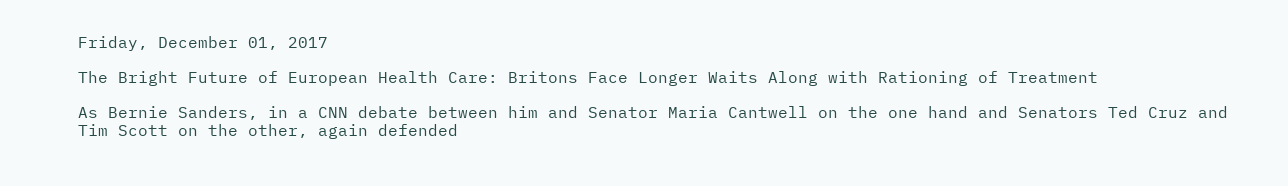Friday, December 01, 2017

The Bright Future of European Health Care: Britons Face Longer Waits Along with Rationing of Treatment

As Bernie Sanders, in a CNN debate between him and Senator Maria Cantwell on the one hand and Senators Ted Cruz and Tim Scott on the other, again defended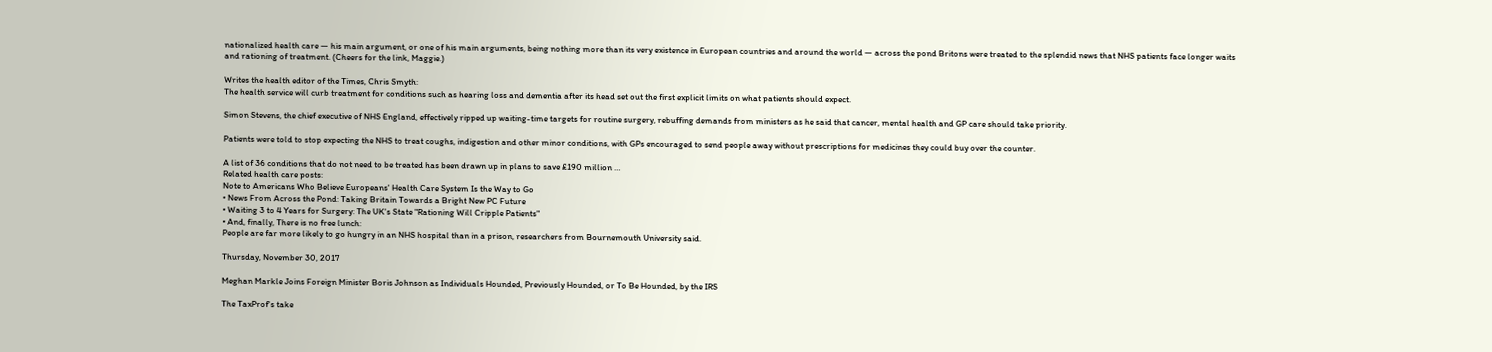nationalized health care — his main argument, or one of his main arguments, being nothing more than its very existence in European countries and around the world — across the pond Britons were treated to the splendid news that NHS patients face longer waits and rationing of treatment. (Cheers for the link, Maggie.)

Writes the health editor of the Times, Chris Smyth:
The health service will curb treatment for conditions such as hearing loss and dementia after its head set out the first explicit limits on what patients should expect.

Simon Stevens, the chief executive of NHS England, effectively ripped up waiting-time targets for routine surgery, rebuffing demands from ministers as he said that cancer, mental health and GP care should take priority.

Patients were told to stop expecting the NHS to treat coughs, indigestion and other minor conditions, with GPs encouraged to send people away without prescriptions for medicines they could buy over the counter.

A list of 36 conditions that do not need to be treated has been drawn up in plans to save £190 million …
Related health care posts:
Note to Americans Who Believe Europeans' Health Care System Is the Way to Go
• News From Across the Pond: Taking Britain Towards a Bright New PC Future
• Waiting 3 to 4 Years for Surgery: The UK's State "Rationing Will Cripple Patients"
• And, finally, There is no free lunch:
People are far more likely to go hungry in an NHS hospital than in a prison, researchers from Bournemouth University said.

Thursday, November 30, 2017

Meghan Markle Joins Foreign Minister Boris Johnson as Individuals Hounded, Previously Hounded, or To Be Hounded, by the IRS

The TaxProf's take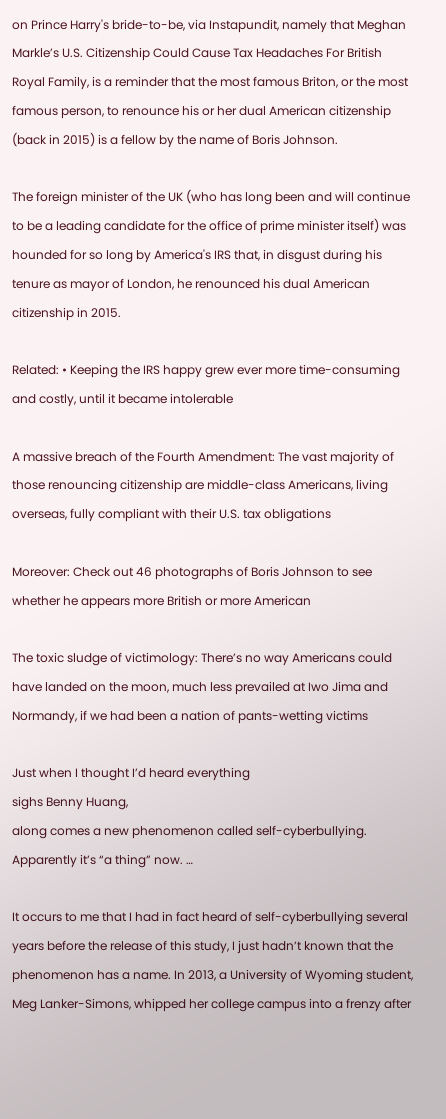on Prince Harry's bride-to-be, via Instapundit, namely that Meghan Markle’s U.S. Citizenship Could Cause Tax Headaches For British Royal Family, is a reminder that the most famous Briton, or the most famous person, to renounce his or her dual American citizenship (back in 2015) is a fellow by the name of Boris Johnson.

The foreign minister of the UK (who has long been and will continue to be a leading candidate for the office of prime minister itself) was hounded for so long by America's IRS that, in disgust during his tenure as mayor of London, he renounced his dual American citizenship in 2015.

Related: • Keeping the IRS happy grew ever more time-consuming and costly, until it became intolerable

A massive breach of the Fourth Amendment: The vast majority of those renouncing citizenship are middle-class Americans, living overseas, fully compliant with their U.S. tax obligations

Moreover: Check out 46 photographs of Boris Johnson to see whether he appears more British or more American

The toxic sludge of victimology: There’s no way Americans could have landed on the moon, much less prevailed at Iwo Jima and Normandy, if we had been a nation of pants-wetting victims

Just when I thought I’d heard everything
sighs Benny Huang,
along comes a new phenomenon called self-cyberbullying. Apparently it’s “a thing” now. …

It occurs to me that I had in fact heard of self-cyberbullying several years before the release of this study, I just hadn’t known that the phenomenon has a name. In 2013, a University of Wyoming student, Meg Lanker-Simons, whipped her college campus into a frenzy after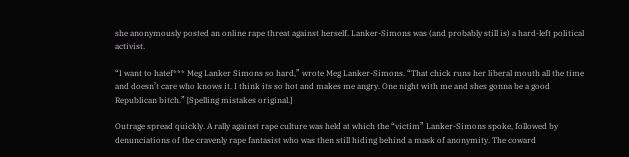she anonymously posted an online rape threat against herself. Lanker-Simons was (and probably still is) a hard-left political activist.

“I want to hatef*** Meg Lanker Simons so hard,” wrote Meg Lanker-Simons. “That chick runs her liberal mouth all the time and doesn’t care who knows it. I think its so hot and makes me angry. One night with me and shes gonna be a good Republican bitch.” [Spelling mistakes original.]

Outrage spread quickly. A rally against rape culture was held at which the “victim” Lanker-Simons spoke, followed by denunciations of the cravenly rape fantasist who was then still hiding behind a mask of anonymity. The coward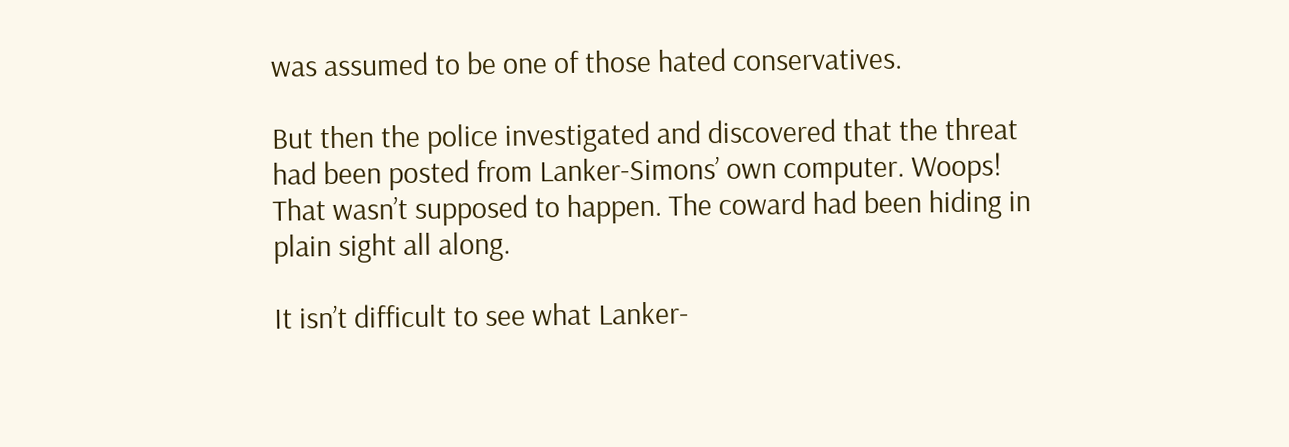was assumed to be one of those hated conservatives.

But then the police investigated and discovered that the threat had been posted from Lanker-Simons’ own computer. Woops! That wasn’t supposed to happen. The coward had been hiding in plain sight all along.

It isn’t difficult to see what Lanker-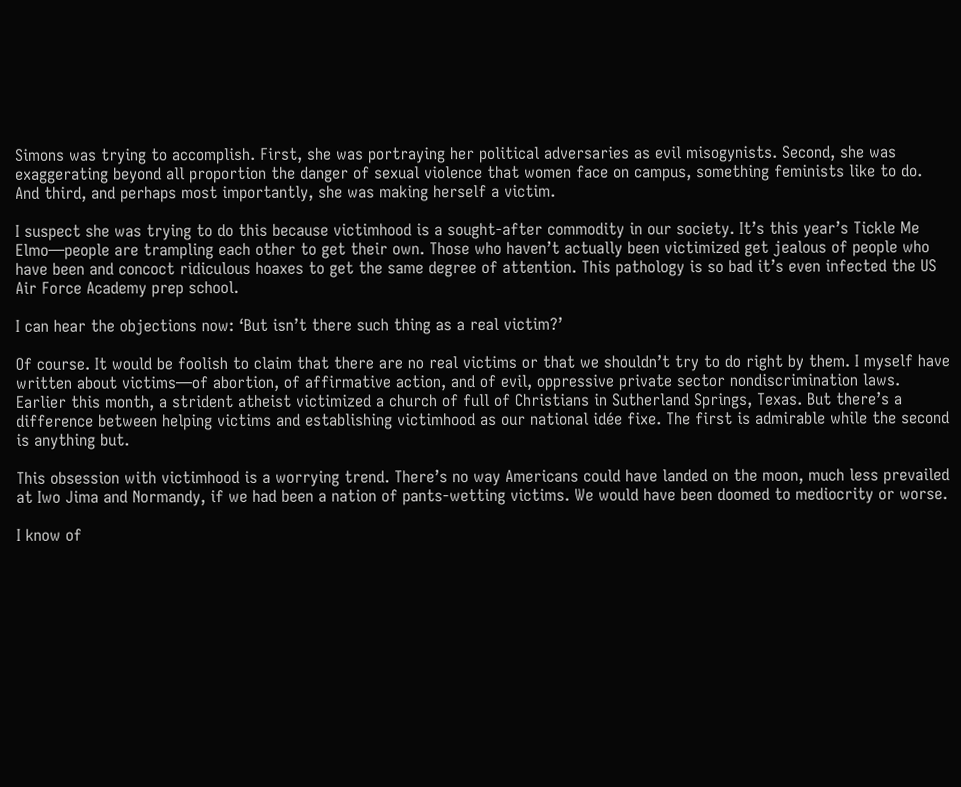Simons was trying to accomplish. First, she was portraying her political adversaries as evil misogynists. Second, she was exaggerating beyond all proportion the danger of sexual violence that women face on campus, something feminists like to do. And third, and perhaps most importantly, she was making herself a victim.

I suspect she was trying to do this because victimhood is a sought-after commodity in our society. It’s this year’s Tickle Me Elmo—people are trampling each other to get their own. Those who haven’t actually been victimized get jealous of people who have been and concoct ridiculous hoaxes to get the same degree of attention. This pathology is so bad it’s even infected the US Air Force Academy prep school.

I can hear the objections now: ‘But isn’t there such thing as a real victim?’

Of course. It would be foolish to claim that there are no real victims or that we shouldn’t try to do right by them. I myself have written about victims—of abortion, of affirmative action, and of evil, oppressive private sector nondiscrimination laws. Earlier this month, a strident atheist victimized a church of full of Christians in Sutherland Springs, Texas. But there’s a difference between helping victims and establishing victimhood as our national idée fixe. The first is admirable while the second is anything but.

This obsession with victimhood is a worrying trend. There’s no way Americans could have landed on the moon, much less prevailed at Iwo Jima and Normandy, if we had been a nation of pants-wetting victims. We would have been doomed to mediocrity or worse.

I know of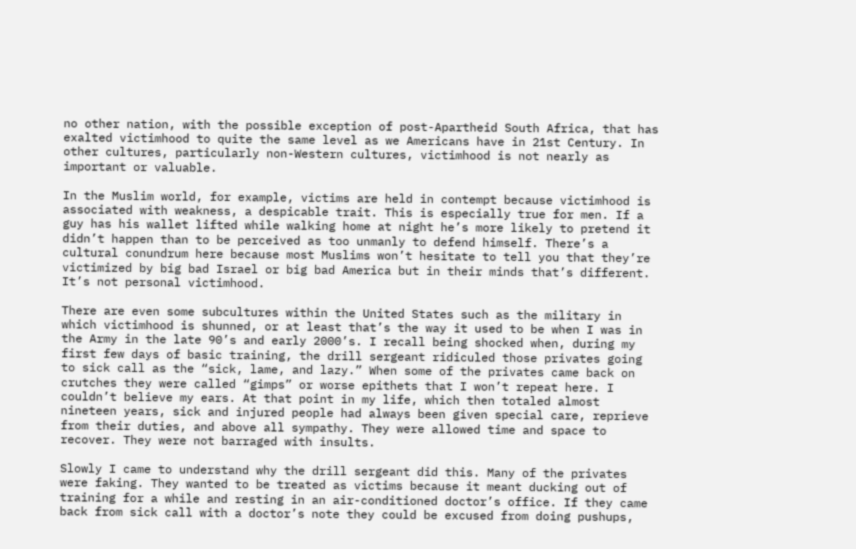no other nation, with the possible exception of post-Apartheid South Africa, that has exalted victimhood to quite the same level as we Americans have in 21st Century. In other cultures, particularly non-Western cultures, victimhood is not nearly as important or valuable.

In the Muslim world, for example, victims are held in contempt because victimhood is associated with weakness, a despicable trait. This is especially true for men. If a guy has his wallet lifted while walking home at night he’s more likely to pretend it didn’t happen than to be perceived as too unmanly to defend himself. There’s a cultural conundrum here because most Muslims won’t hesitate to tell you that they’re victimized by big bad Israel or big bad America but in their minds that’s different. It’s not personal victimhood.

There are even some subcultures within the United States such as the military in which victimhood is shunned, or at least that’s the way it used to be when I was in the Army in the late 90’s and early 2000’s. I recall being shocked when, during my first few days of basic training, the drill sergeant ridiculed those privates going to sick call as the “sick, lame, and lazy.” When some of the privates came back on crutches they were called “gimps” or worse epithets that I won’t repeat here. I couldn’t believe my ears. At that point in my life, which then totaled almost nineteen years, sick and injured people had always been given special care, reprieve from their duties, and above all sympathy. They were allowed time and space to recover. They were not barraged with insults.

Slowly I came to understand why the drill sergeant did this. Many of the privates were faking. They wanted to be treated as victims because it meant ducking out of training for a while and resting in an air-conditioned doctor’s office. If they came back from sick call with a doctor’s note they could be excused from doing pushups,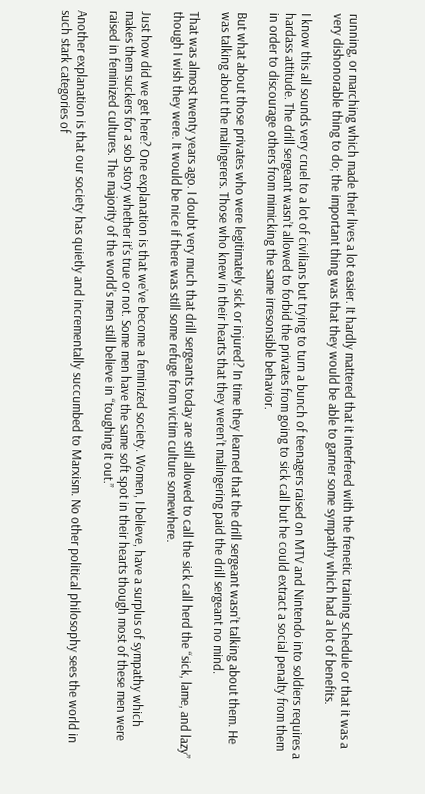running, or marching which made their lives a lot easier. It hardly mattered that it interfered with the frenetic training schedule or that it was a very dishonorable thing to do; the important thing was that they would be able to garner some sympathy which had a lot of benefits.

I know this all sounds very cruel to a lot of civilians but trying to turn a bunch of teenagers raised on MTV and Nintendo into soldiers requires a hardass attitude. The drill sergeant wasn’t allowed to forbid the privates from going to sick call but he could extract a social penalty from them in order to discourage others from mimicking the same irresonsible behavior.

But what about those privates who were legitimately sick or injured? In time they learned that the drill sergeant wasn’t talking about them. He was talking about the malingerers. Those who knew in their hearts that they weren’t malingering paid the drill sergeant no mind.

That was almost twenty years ago. I doubt very much that drill sergeants today are still allowed to call the sick call herd the “sick, lame, and lazy” though I wish they were. It would be nice if there was still some refuge from victim culture somewhere.

Just how did we get here? One explanation is that we’ve become a feminized society. Women, I believe, have a surplus of sympathy which makes them suckers for a sob story whether it’s true or not. Some men have the same soft spot in their hearts though most of these men were raised in feminized cultures. The majority of the world’s men still believe in “toughing it out.”

Another explanation is that our society has quietly and incrementally succumbed to Marxism. No other political philosophy sees the world in such stark categories of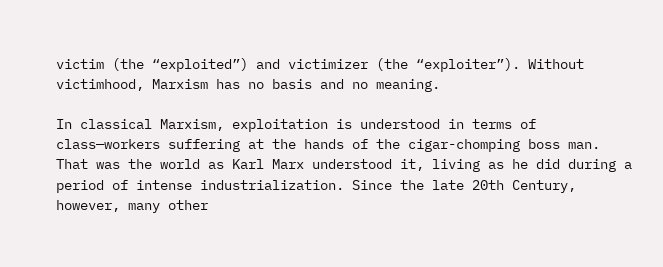victim (the “exploited”) and victimizer (the “exploiter”). Without victimhood, Marxism has no basis and no meaning.

In classical Marxism, exploitation is understood in terms of class—workers suffering at the hands of the cigar-chomping boss man. That was the world as Karl Marx understood it, living as he did during a period of intense industrialization. Since the late 20th Century, however, many other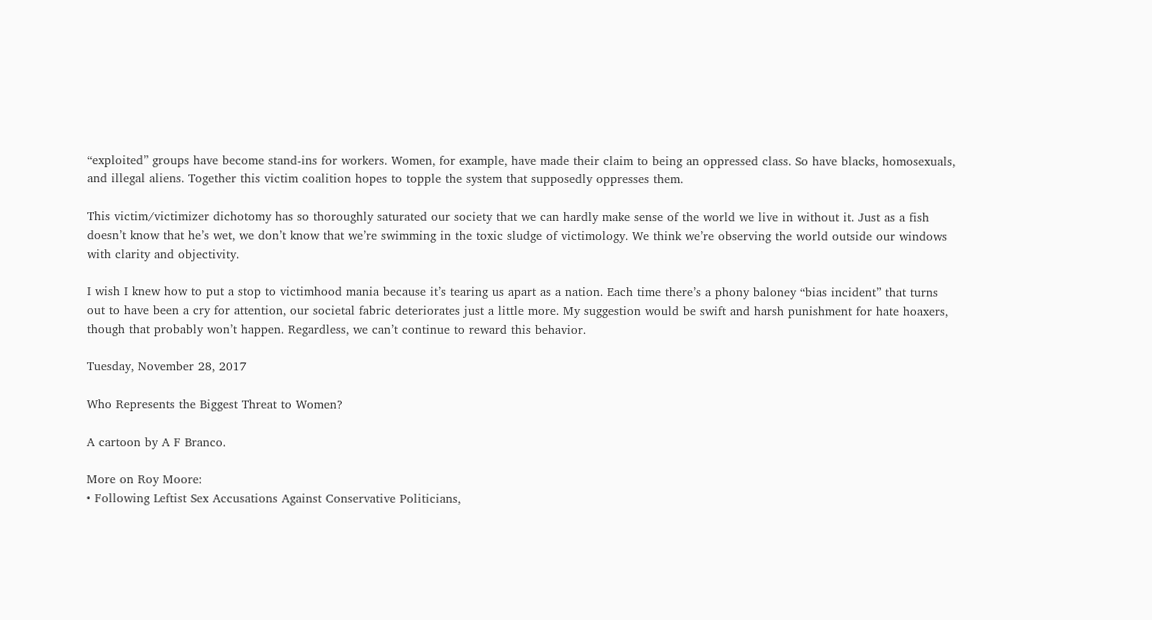“exploited” groups have become stand-ins for workers. Women, for example, have made their claim to being an oppressed class. So have blacks, homosexuals, and illegal aliens. Together this victim coalition hopes to topple the system that supposedly oppresses them.

This victim/victimizer dichotomy has so thoroughly saturated our society that we can hardly make sense of the world we live in without it. Just as a fish doesn’t know that he’s wet, we don’t know that we’re swimming in the toxic sludge of victimology. We think we’re observing the world outside our windows with clarity and objectivity.

I wish I knew how to put a stop to victimhood mania because it’s tearing us apart as a nation. Each time there’s a phony baloney “bias incident” that turns out to have been a cry for attention, our societal fabric deteriorates just a little more. My suggestion would be swift and harsh punishment for hate hoaxers, though that probably won’t happen. Regardless, we can’t continue to reward this behavior.

Tuesday, November 28, 2017

Who Represents the Biggest Threat to Women?

A cartoon by A F Branco.

More on Roy Moore:
• Following Leftist Sex Accusations Against Conservative Politicians,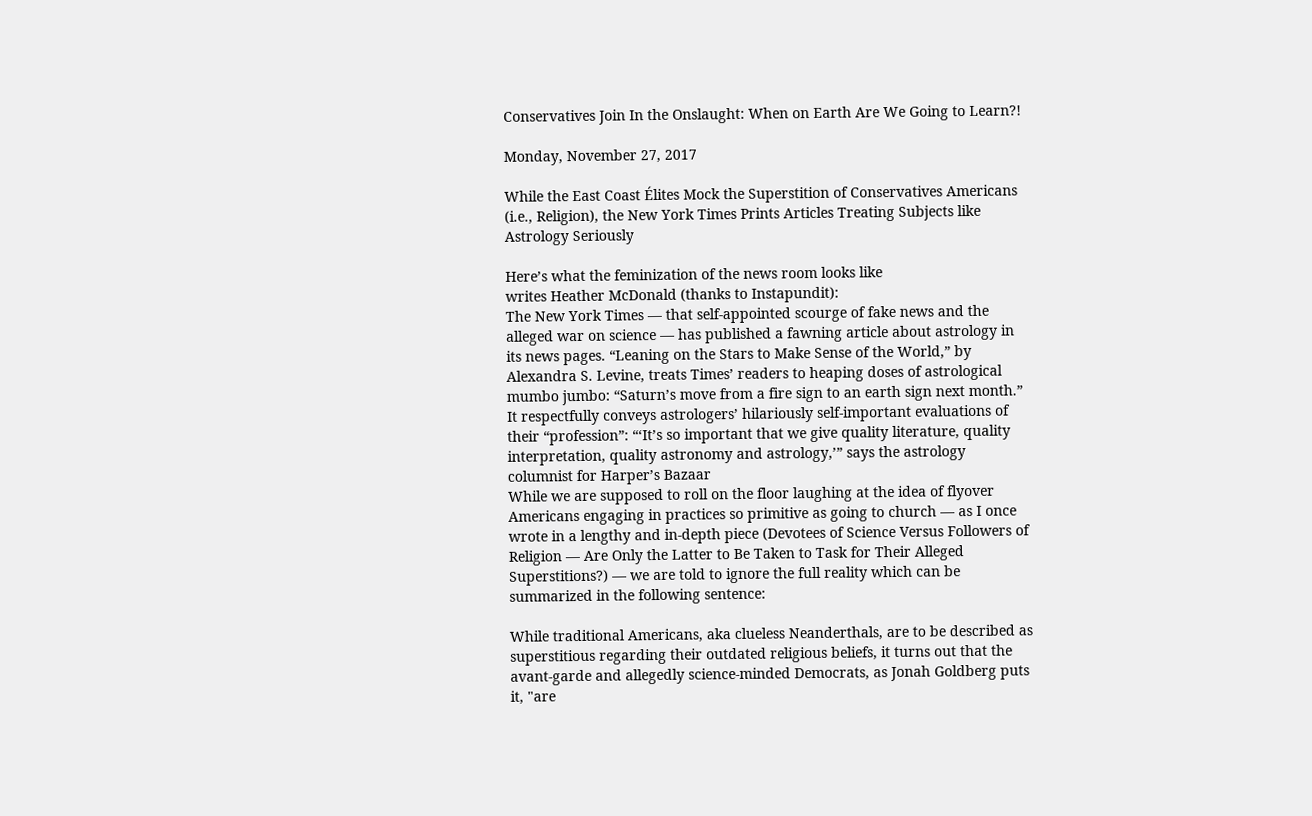Conservatives Join In the Onslaught: When on Earth Are We Going to Learn?!

Monday, November 27, 2017

While the East Coast Élites Mock the Superstition of Conservatives Americans (i.e., Religion), the New York Times Prints Articles Treating Subjects like Astrology Seriously

Here’s what the feminization of the news room looks like
writes Heather McDonald (thanks to Instapundit):
The New York Times — that self-appointed scourge of fake news and the alleged war on science — has published a fawning article about astrology in its news pages. “Leaning on the Stars to Make Sense of the World,” by Alexandra S. Levine, treats Times’ readers to heaping doses of astrological mumbo jumbo: “Saturn’s move from a fire sign to an earth sign next month.” It respectfully conveys astrologers’ hilariously self-important evaluations of their “profession”: “‘It’s so important that we give quality literature, quality interpretation, quality astronomy and astrology,’” says the astrology columnist for Harper’s Bazaar
While we are supposed to roll on the floor laughing at the idea of flyover Americans engaging in practices so primitive as going to church — as I once wrote in a lengthy and in-depth piece (Devotees of Science Versus Followers of Religion — Are Only the Latter to Be Taken to Task for Their Alleged Superstitions?) — we are told to ignore the full reality which can be summarized in the following sentence:

While traditional Americans, aka clueless Neanderthals, are to be described as superstitious regarding their outdated religious beliefs, it turns out that the avant-garde and allegedly science-minded Democrats, as Jonah Goldberg puts it, "are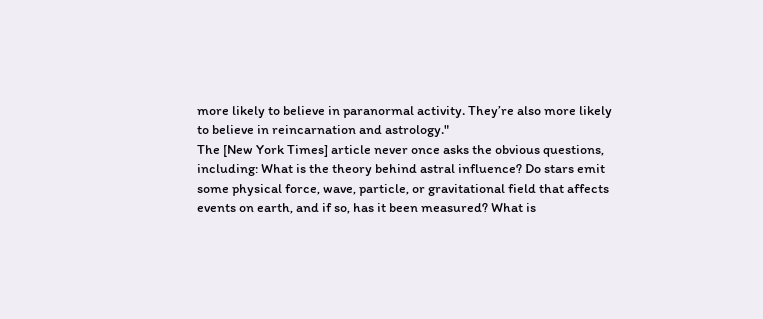more likely to believe in paranormal activity. They’re also more likely to believe in reincarnation and astrology."
The [New York Times] article never once asks the obvious questions, including: What is the theory behind astral influence? Do stars emit some physical force, wave, particle, or gravitational field that affects events on earth, and if so, has it been measured? What is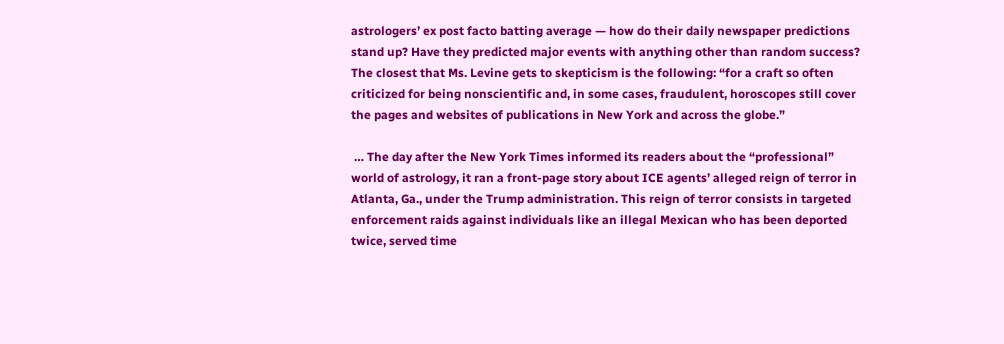astrologers’ ex post facto batting average — how do their daily newspaper predictions stand up? Have they predicted major events with anything other than random success? The closest that Ms. Levine gets to skepticism is the following: “for a craft so often criticized for being nonscientific and, in some cases, fraudulent, horoscopes still cover the pages and websites of publications in New York and across the globe.”

 … The day after the New York Times informed its readers about the “professional” world of astrology, it ran a front-page story about ICE agents’ alleged reign of terror in Atlanta, Ga., under the Trump administration. This reign of terror consists in targeted enforcement raids against individuals like an illegal Mexican who has been deported twice, served time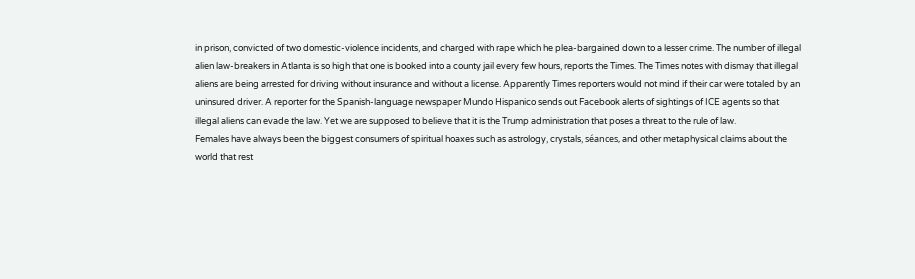in prison, convicted of two domestic-violence incidents, and charged with rape which he plea-bargained down to a lesser crime. The number of illegal alien law-breakers in Atlanta is so high that one is booked into a county jail every few hours, reports the Times. The Times notes with dismay that illegal aliens are being arrested for driving without insurance and without a license. Apparently Times reporters would not mind if their car were totaled by an uninsured driver. A reporter for the Spanish-language newspaper Mundo Hispanico sends out Facebook alerts of sightings of ICE agents so that illegal aliens can evade the law. Yet we are supposed to believe that it is the Trump administration that poses a threat to the rule of law.
Females have always been the biggest consumers of spiritual hoaxes such as astrology, crystals, séances, and other metaphysical claims about the world that rest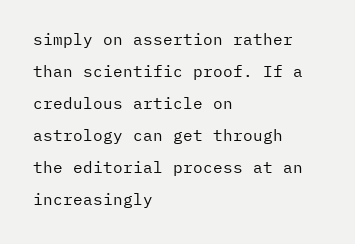simply on assertion rather than scientific proof. If a credulous article on astrology can get through the editorial process at an increasingly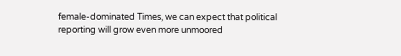female-dominated Times, we can expect that political reporting will grow even more unmoored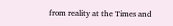from reality at the Times and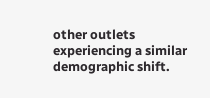other outlets experiencing a similar demographic shift.